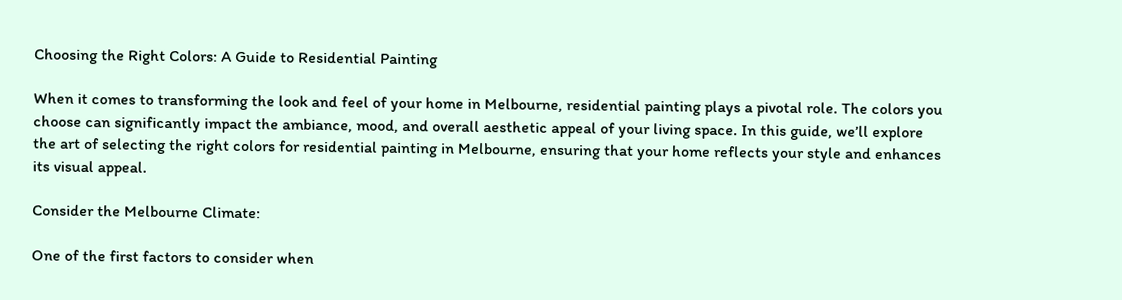Choosing the Right Colors: A Guide to Residential Painting

When it comes to transforming the look and feel of your home in Melbourne, residential painting plays a pivotal role. The colors you choose can significantly impact the ambiance, mood, and overall aesthetic appeal of your living space. In this guide, we’ll explore the art of selecting the right colors for residential painting in Melbourne, ensuring that your home reflects your style and enhances its visual appeal.

Consider the Melbourne Climate:

One of the first factors to consider when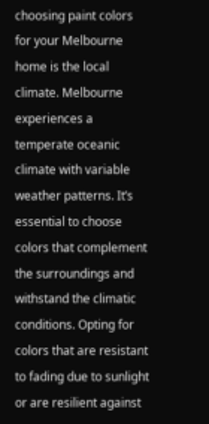choosing paint colors for your Melbourne home is the local climate. Melbourne experiences a temperate oceanic climate with variable weather patterns. It’s essential to choose colors that complement the surroundings and withstand the climatic conditions. Opting for colors that are resistant to fading due to sunlight or are resilient against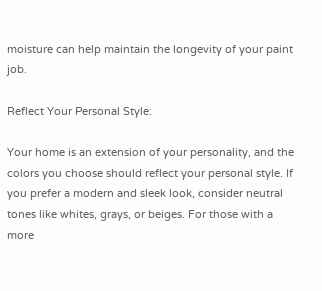moisture can help maintain the longevity of your paint job.

Reflect Your Personal Style:

Your home is an extension of your personality, and the colors you choose should reflect your personal style. If you prefer a modern and sleek look, consider neutral tones like whites, grays, or beiges. For those with a more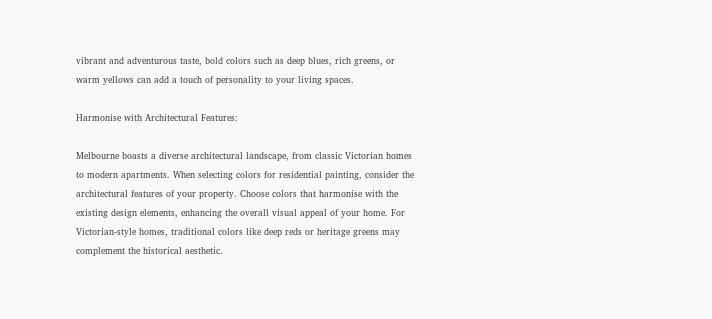vibrant and adventurous taste, bold colors such as deep blues, rich greens, or warm yellows can add a touch of personality to your living spaces.

Harmonise with Architectural Features:

Melbourne boasts a diverse architectural landscape, from classic Victorian homes to modern apartments. When selecting colors for residential painting, consider the architectural features of your property. Choose colors that harmonise with the existing design elements, enhancing the overall visual appeal of your home. For Victorian-style homes, traditional colors like deep reds or heritage greens may complement the historical aesthetic.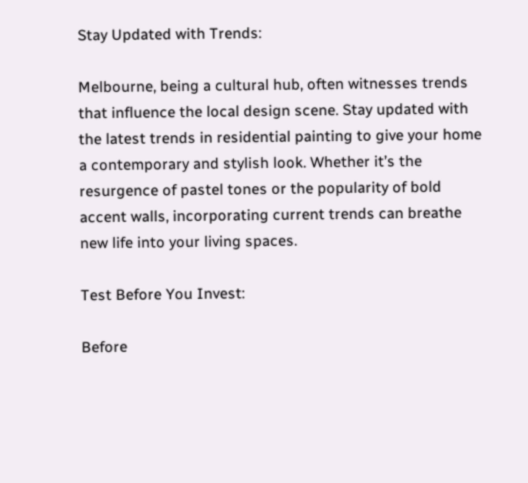Stay Updated with Trends:

Melbourne, being a cultural hub, often witnesses trends that influence the local design scene. Stay updated with the latest trends in residential painting to give your home a contemporary and stylish look. Whether it’s the resurgence of pastel tones or the popularity of bold accent walls, incorporating current trends can breathe new life into your living spaces.

Test Before You Invest:

Before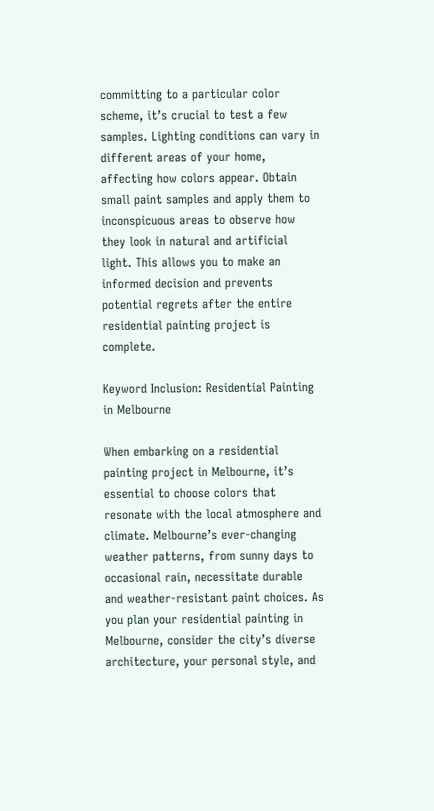committing to a particular color scheme, it’s crucial to test a few samples. Lighting conditions can vary in different areas of your home, affecting how colors appear. Obtain small paint samples and apply them to inconspicuous areas to observe how they look in natural and artificial light. This allows you to make an informed decision and prevents potential regrets after the entire residential painting project is complete.

Keyword Inclusion: Residential Painting in Melbourne

When embarking on a residential painting project in Melbourne, it’s essential to choose colors that resonate with the local atmosphere and climate. Melbourne’s ever-changing weather patterns, from sunny days to occasional rain, necessitate durable and weather-resistant paint choices. As you plan your residential painting in Melbourne, consider the city’s diverse architecture, your personal style, and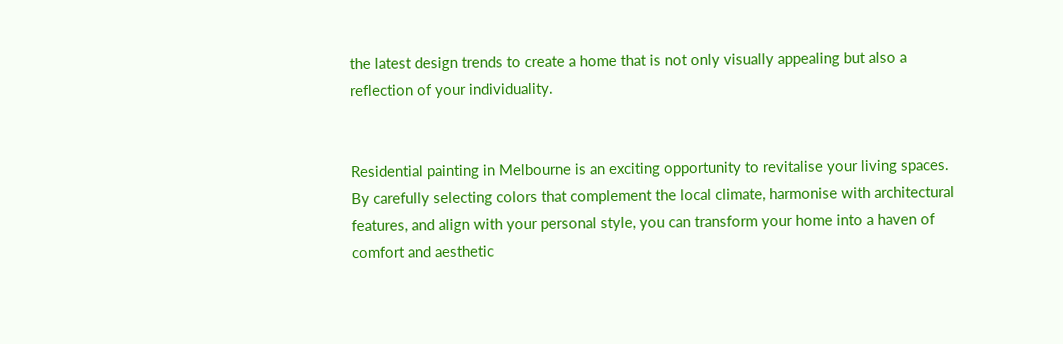the latest design trends to create a home that is not only visually appealing but also a reflection of your individuality.


Residential painting in Melbourne is an exciting opportunity to revitalise your living spaces. By carefully selecting colors that complement the local climate, harmonise with architectural features, and align with your personal style, you can transform your home into a haven of comfort and aesthetic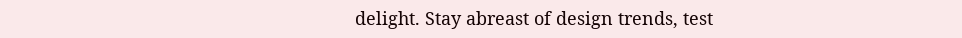delight. Stay abreast of design trends, test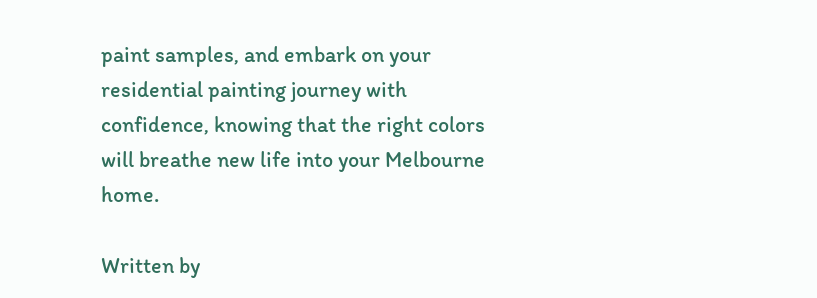paint samples, and embark on your residential painting journey with confidence, knowing that the right colors will breathe new life into your Melbourne home.

Written by